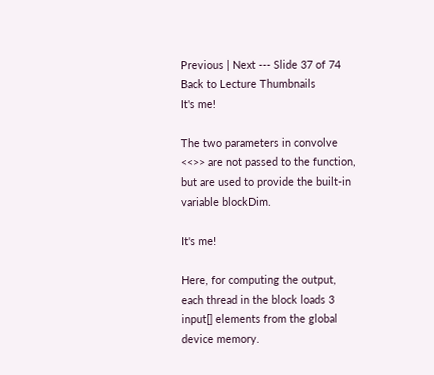Previous | Next --- Slide 37 of 74
Back to Lecture Thumbnails
It's me!

The two parameters in convolve <<>> are not passed to the function, but are used to provide the built-in variable blockDim.

It's me!

Here, for computing the output, each thread in the block loads 3 input[] elements from the global device memory.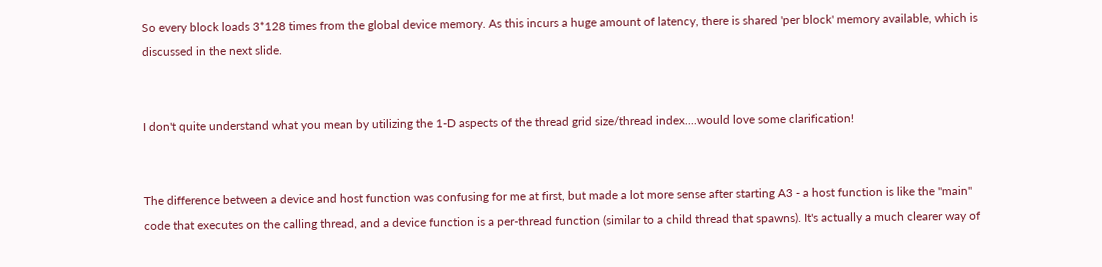So every block loads 3*128 times from the global device memory. As this incurs a huge amount of latency, there is shared 'per block' memory available, which is discussed in the next slide.


I don't quite understand what you mean by utilizing the 1-D aspects of the thread grid size/thread index....would love some clarification!


The difference between a device and host function was confusing for me at first, but made a lot more sense after starting A3 - a host function is like the "main" code that executes on the calling thread, and a device function is a per-thread function (similar to a child thread that spawns). It's actually a much clearer way of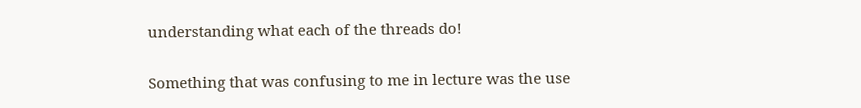understanding what each of the threads do!


Something that was confusing to me in lecture was the use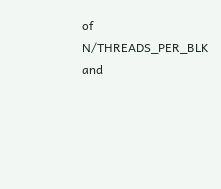of N/THREADS_PER_BLK and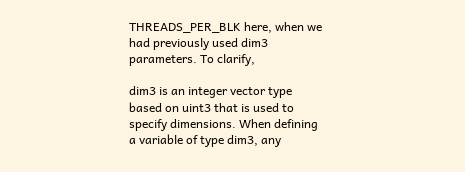THREADS_PER_BLK here, when we had previously used dim3 parameters. To clarify,

dim3 is an integer vector type based on uint3 that is used to specify dimensions. When defining a variable of type dim3, any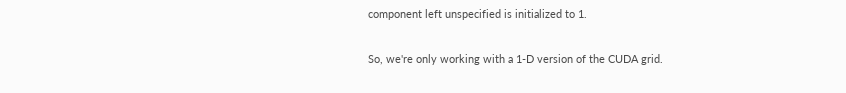component left unspecified is initialized to 1.

So, we're only working with a 1-D version of the CUDA grid.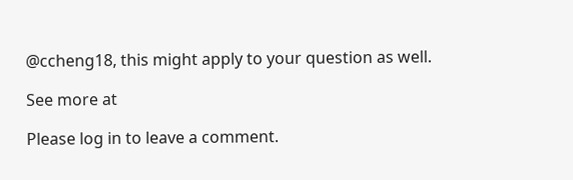@ccheng18, this might apply to your question as well.

See more at

Please log in to leave a comment.